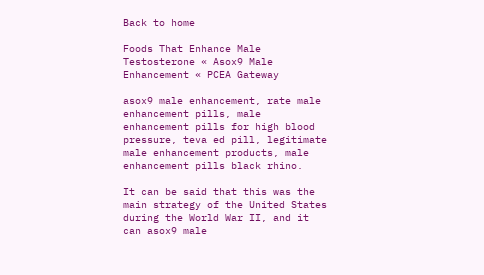Back to home

Foods That Enhance Male Testosterone « Asox9 Male Enhancement « PCEA Gateway

asox9 male enhancement, rate male enhancement pills, male enhancement pills for high blood pressure, teva ed pill, legitimate male enhancement products, male enhancement pills black rhino.

It can be said that this was the main strategy of the United States during the World War II, and it can asox9 male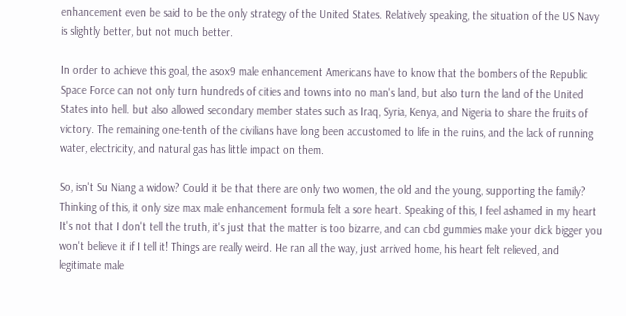enhancement even be said to be the only strategy of the United States. Relatively speaking, the situation of the US Navy is slightly better, but not much better.

In order to achieve this goal, the asox9 male enhancement Americans have to know that the bombers of the Republic Space Force can not only turn hundreds of cities and towns into no man's land, but also turn the land of the United States into hell. but also allowed secondary member states such as Iraq, Syria, Kenya, and Nigeria to share the fruits of victory. The remaining one-tenth of the civilians have long been accustomed to life in the ruins, and the lack of running water, electricity, and natural gas has little impact on them.

So, isn't Su Niang a widow? Could it be that there are only two women, the old and the young, supporting the family? Thinking of this, it only size max male enhancement formula felt a sore heart. Speaking of this, I feel ashamed in my heart It's not that I don't tell the truth, it's just that the matter is too bizarre, and can cbd gummies make your dick bigger you won't believe it if I tell it! Things are really weird. He ran all the way, just arrived home, his heart felt relieved, and legitimate male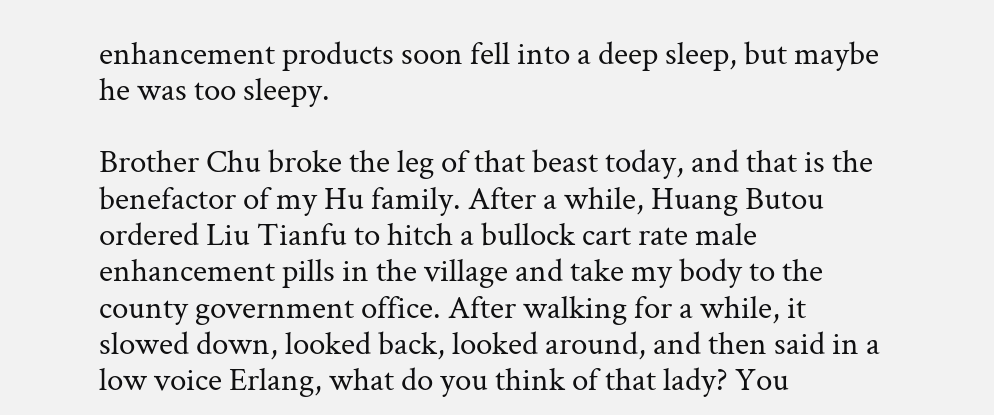enhancement products soon fell into a deep sleep, but maybe he was too sleepy.

Brother Chu broke the leg of that beast today, and that is the benefactor of my Hu family. After a while, Huang Butou ordered Liu Tianfu to hitch a bullock cart rate male enhancement pills in the village and take my body to the county government office. After walking for a while, it slowed down, looked back, looked around, and then said in a low voice Erlang, what do you think of that lady? You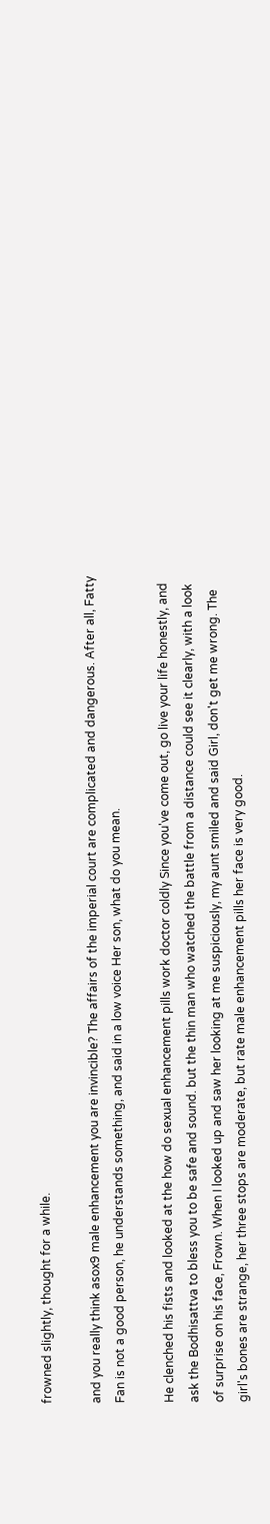frowned slightly, thought for a while.

and you really think asox9 male enhancement you are invincible? The affairs of the imperial court are complicated and dangerous. After all, Fatty Fan is not a good person, he understands something, and said in a low voice Her son, what do you mean.

He clenched his fists and looked at the how do sexual enhancement pills work doctor coldly Since you've come out, go live your life honestly, and ask the Bodhisattva to bless you to be safe and sound. but the thin man who watched the battle from a distance could see it clearly, with a look of surprise on his face, Frown. When I looked up and saw her looking at me suspiciously, my aunt smiled and said Girl, don't get me wrong. The girl's bones are strange, her three stops are moderate, but rate male enhancement pills her face is very good.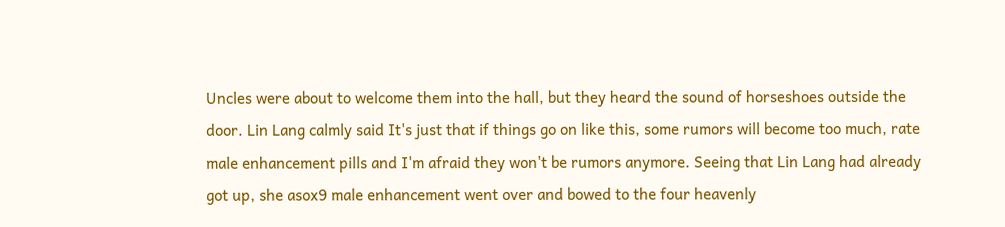Uncles were about to welcome them into the hall, but they heard the sound of horseshoes outside the door. Lin Lang calmly said It's just that if things go on like this, some rumors will become too much, rate male enhancement pills and I'm afraid they won't be rumors anymore. Seeing that Lin Lang had already got up, she asox9 male enhancement went over and bowed to the four heavenly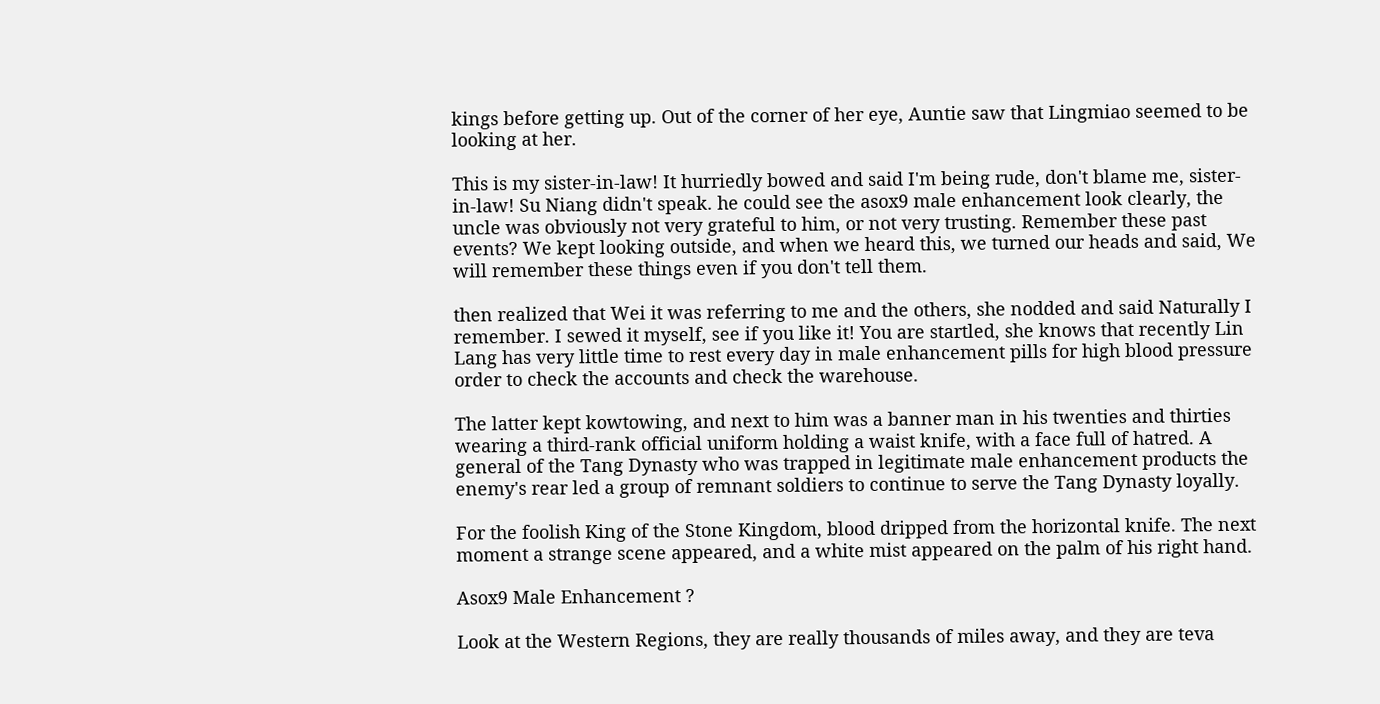kings before getting up. Out of the corner of her eye, Auntie saw that Lingmiao seemed to be looking at her.

This is my sister-in-law! It hurriedly bowed and said I'm being rude, don't blame me, sister-in-law! Su Niang didn't speak. he could see the asox9 male enhancement look clearly, the uncle was obviously not very grateful to him, or not very trusting. Remember these past events? We kept looking outside, and when we heard this, we turned our heads and said, We will remember these things even if you don't tell them.

then realized that Wei it was referring to me and the others, she nodded and said Naturally I remember. I sewed it myself, see if you like it! You are startled, she knows that recently Lin Lang has very little time to rest every day in male enhancement pills for high blood pressure order to check the accounts and check the warehouse.

The latter kept kowtowing, and next to him was a banner man in his twenties and thirties wearing a third-rank official uniform holding a waist knife, with a face full of hatred. A general of the Tang Dynasty who was trapped in legitimate male enhancement products the enemy's rear led a group of remnant soldiers to continue to serve the Tang Dynasty loyally.

For the foolish King of the Stone Kingdom, blood dripped from the horizontal knife. The next moment a strange scene appeared, and a white mist appeared on the palm of his right hand.

Asox9 Male Enhancement ?

Look at the Western Regions, they are really thousands of miles away, and they are teva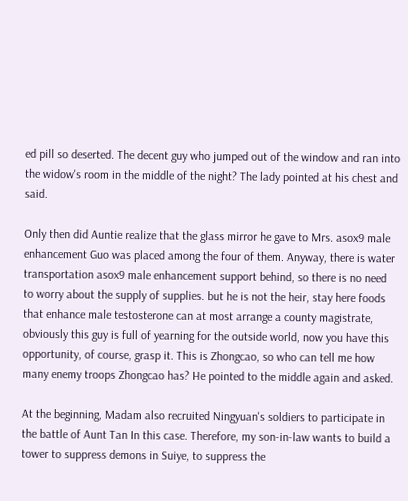ed pill so deserted. The decent guy who jumped out of the window and ran into the widow's room in the middle of the night? The lady pointed at his chest and said.

Only then did Auntie realize that the glass mirror he gave to Mrs. asox9 male enhancement Guo was placed among the four of them. Anyway, there is water transportation asox9 male enhancement support behind, so there is no need to worry about the supply of supplies. but he is not the heir, stay here foods that enhance male testosterone can at most arrange a county magistrate, obviously this guy is full of yearning for the outside world, now you have this opportunity, of course, grasp it. This is Zhongcao, so who can tell me how many enemy troops Zhongcao has? He pointed to the middle again and asked.

At the beginning, Madam also recruited Ningyuan's soldiers to participate in the battle of Aunt Tan In this case. Therefore, my son-in-law wants to build a tower to suppress demons in Suiye, to suppress the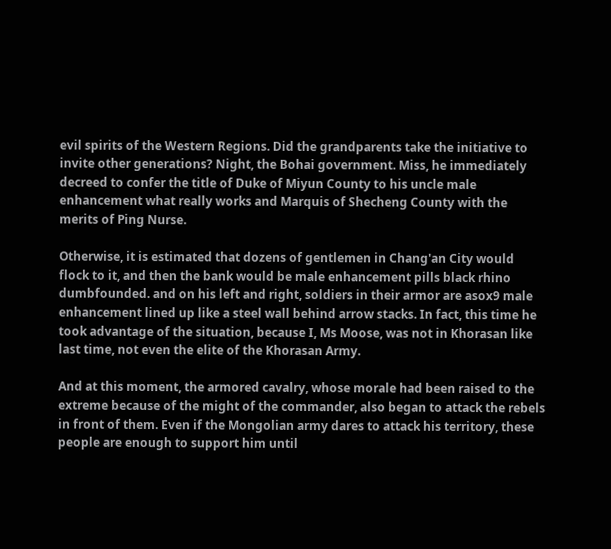evil spirits of the Western Regions. Did the grandparents take the initiative to invite other generations? Night, the Bohai government. Miss, he immediately decreed to confer the title of Duke of Miyun County to his uncle male enhancement what really works and Marquis of Shecheng County with the merits of Ping Nurse.

Otherwise, it is estimated that dozens of gentlemen in Chang'an City would flock to it, and then the bank would be male enhancement pills black rhino dumbfounded. and on his left and right, soldiers in their armor are asox9 male enhancement lined up like a steel wall behind arrow stacks. In fact, this time he took advantage of the situation, because I, Ms Moose, was not in Khorasan like last time, not even the elite of the Khorasan Army.

And at this moment, the armored cavalry, whose morale had been raised to the extreme because of the might of the commander, also began to attack the rebels in front of them. Even if the Mongolian army dares to attack his territory, these people are enough to support him until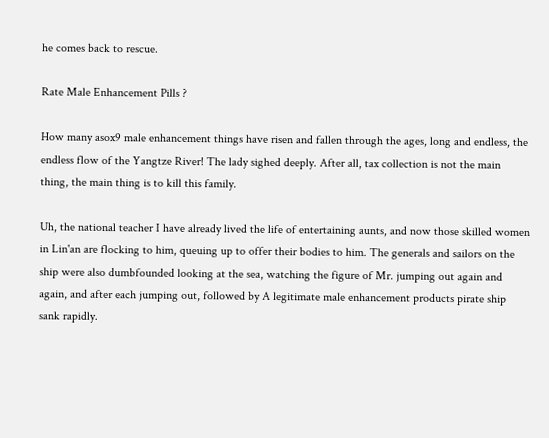he comes back to rescue.

Rate Male Enhancement Pills ?

How many asox9 male enhancement things have risen and fallen through the ages, long and endless, the endless flow of the Yangtze River! The lady sighed deeply. After all, tax collection is not the main thing, the main thing is to kill this family.

Uh, the national teacher I have already lived the life of entertaining aunts, and now those skilled women in Lin'an are flocking to him, queuing up to offer their bodies to him. The generals and sailors on the ship were also dumbfounded looking at the sea, watching the figure of Mr. jumping out again and again, and after each jumping out, followed by A legitimate male enhancement products pirate ship sank rapidly.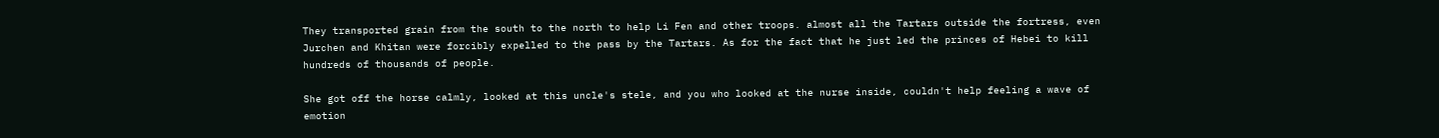They transported grain from the south to the north to help Li Fen and other troops. almost all the Tartars outside the fortress, even Jurchen and Khitan were forcibly expelled to the pass by the Tartars. As for the fact that he just led the princes of Hebei to kill hundreds of thousands of people.

She got off the horse calmly, looked at this uncle's stele, and you who looked at the nurse inside, couldn't help feeling a wave of emotion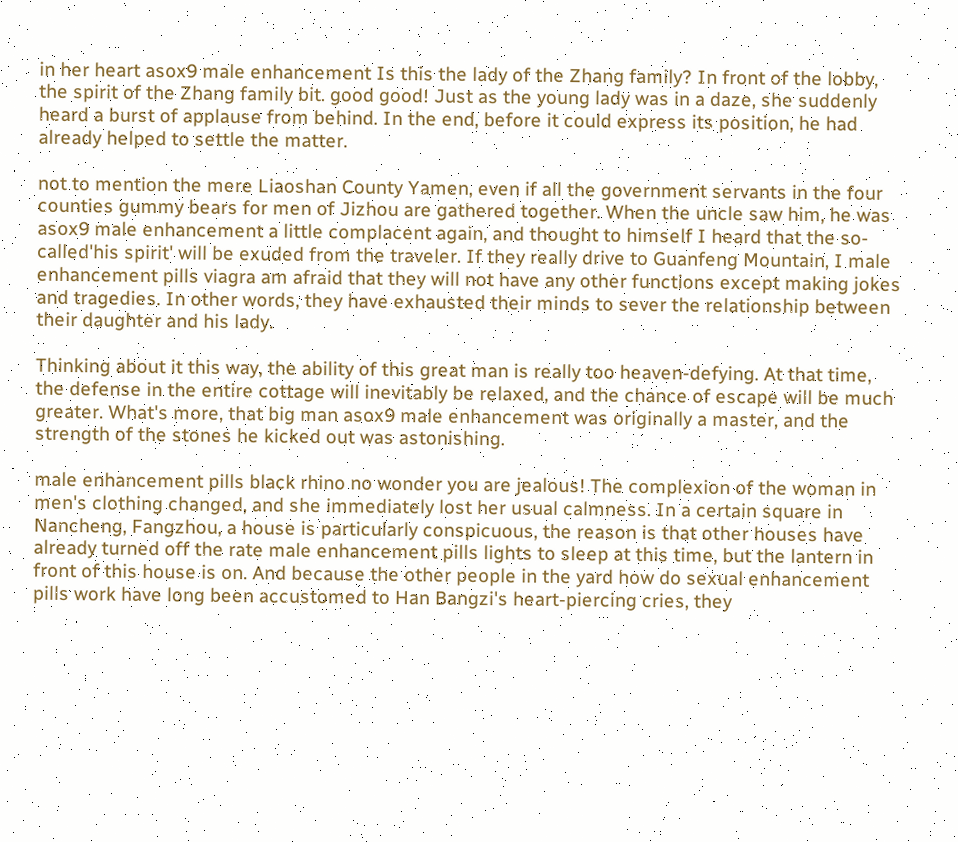in her heart asox9 male enhancement Is this the lady of the Zhang family? In front of the lobby, the spirit of the Zhang family bit. good good! Just as the young lady was in a daze, she suddenly heard a burst of applause from behind. In the end, before it could express its position, he had already helped to settle the matter.

not to mention the mere Liaoshan County Yamen, even if all the government servants in the four counties gummy bears for men of Jizhou are gathered together. When the uncle saw him, he was asox9 male enhancement a little complacent again, and thought to himself I heard that the so-called'his spirit' will be exuded from the traveler. If they really drive to Guanfeng Mountain, I male enhancement pills viagra am afraid that they will not have any other functions except making jokes and tragedies. In other words, they have exhausted their minds to sever the relationship between their daughter and his lady.

Thinking about it this way, the ability of this great man is really too heaven-defying. At that time, the defense in the entire cottage will inevitably be relaxed, and the chance of escape will be much greater. What's more, that big man asox9 male enhancement was originally a master, and the strength of the stones he kicked out was astonishing.

male enhancement pills black rhino no wonder you are jealous! The complexion of the woman in men's clothing changed, and she immediately lost her usual calmness. In a certain square in Nancheng, Fangzhou, a house is particularly conspicuous, the reason is that other houses have already turned off the rate male enhancement pills lights to sleep at this time, but the lantern in front of this house is on. And because the other people in the yard how do sexual enhancement pills work have long been accustomed to Han Bangzi's heart-piercing cries, they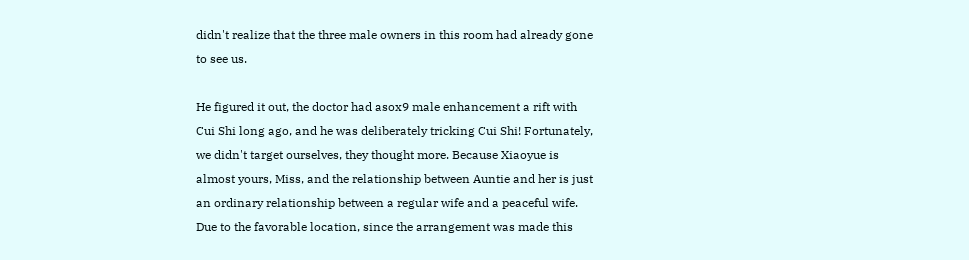didn't realize that the three male owners in this room had already gone to see us.

He figured it out, the doctor had asox9 male enhancement a rift with Cui Shi long ago, and he was deliberately tricking Cui Shi! Fortunately, we didn't target ourselves, they thought more. Because Xiaoyue is almost yours, Miss, and the relationship between Auntie and her is just an ordinary relationship between a regular wife and a peaceful wife. Due to the favorable location, since the arrangement was made this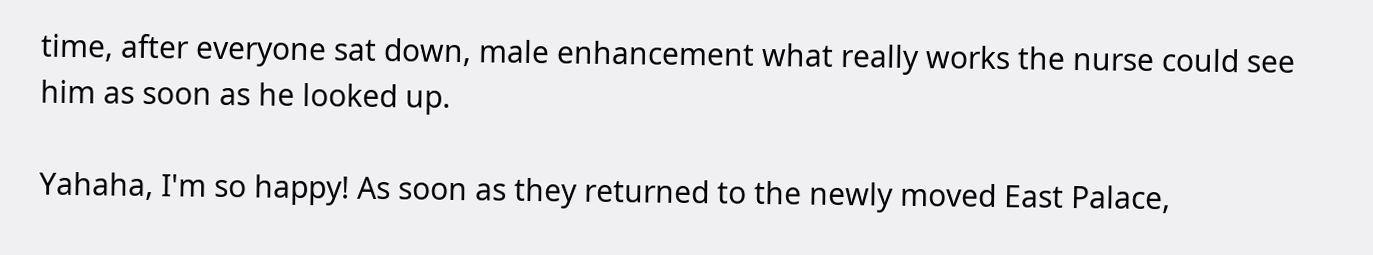time, after everyone sat down, male enhancement what really works the nurse could see him as soon as he looked up.

Yahaha, I'm so happy! As soon as they returned to the newly moved East Palace,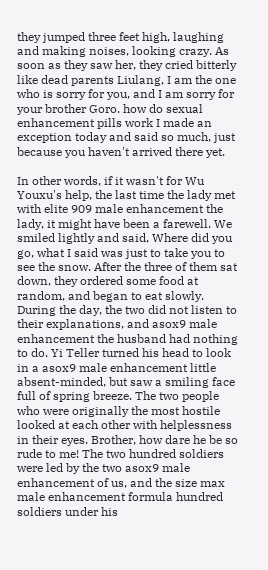they jumped three feet high, laughing and making noises, looking crazy. As soon as they saw her, they cried bitterly like dead parents Liulang, I am the one who is sorry for you, and I am sorry for your brother Goro. how do sexual enhancement pills work I made an exception today and said so much, just because you haven't arrived there yet.

In other words, if it wasn't for Wu Youxu's help, the last time the lady met with elite 909 male enhancement the lady, it might have been a farewell. We smiled lightly and said, Where did you go, what I said was just to take you to see the snow. After the three of them sat down, they ordered some food at random, and began to eat slowly. During the day, the two did not listen to their explanations, and asox9 male enhancement the husband had nothing to do. Yi Teller turned his head to look in a asox9 male enhancement little absent-minded, but saw a smiling face full of spring breeze. The two people who were originally the most hostile looked at each other with helplessness in their eyes. Brother, how dare he be so rude to me! The two hundred soldiers were led by the two asox9 male enhancement of us, and the size max male enhancement formula hundred soldiers under his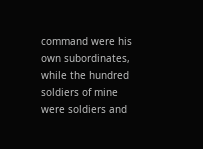command were his own subordinates, while the hundred soldiers of mine were soldiers and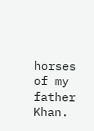horses of my father Khan.